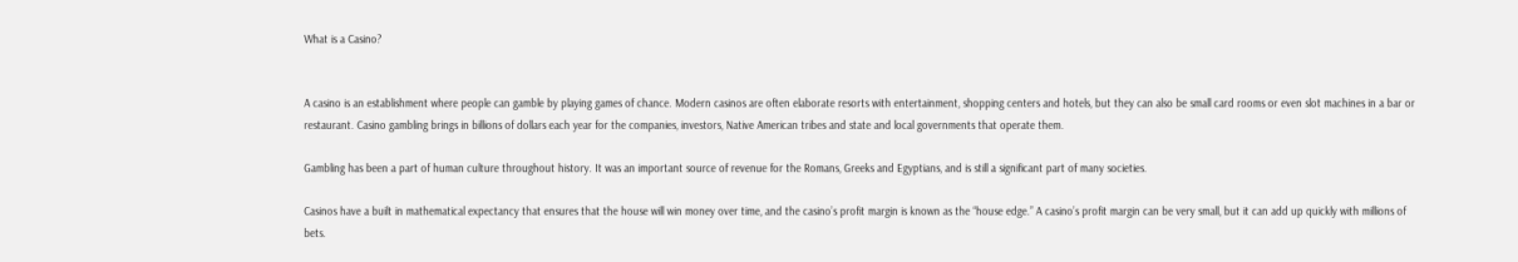What is a Casino?


A casino is an establishment where people can gamble by playing games of chance. Modern casinos are often elaborate resorts with entertainment, shopping centers and hotels, but they can also be small card rooms or even slot machines in a bar or restaurant. Casino gambling brings in billions of dollars each year for the companies, investors, Native American tribes and state and local governments that operate them.

Gambling has been a part of human culture throughout history. It was an important source of revenue for the Romans, Greeks and Egyptians, and is still a significant part of many societies.

Casinos have a built in mathematical expectancy that ensures that the house will win money over time, and the casino’s profit margin is known as the “house edge.” A casino’s profit margin can be very small, but it can add up quickly with millions of bets.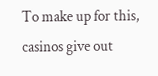To make up for this, casinos give out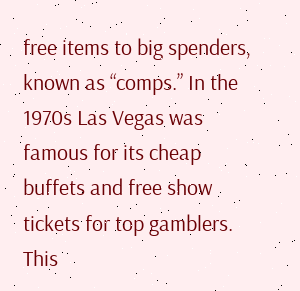free items to big spenders, known as “comps.” In the 1970s Las Vegas was famous for its cheap buffets and free show tickets for top gamblers. This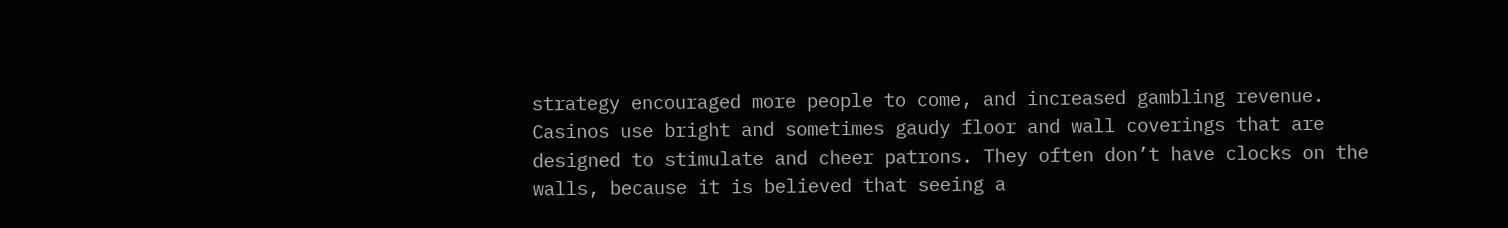strategy encouraged more people to come, and increased gambling revenue. Casinos use bright and sometimes gaudy floor and wall coverings that are designed to stimulate and cheer patrons. They often don’t have clocks on the walls, because it is believed that seeing a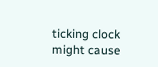ticking clock might cause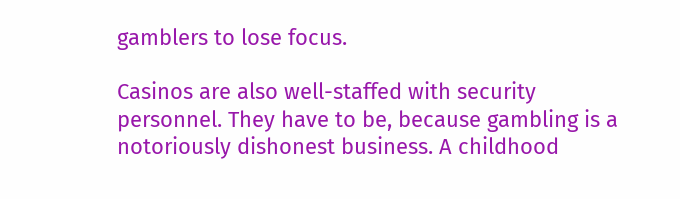gamblers to lose focus.

Casinos are also well-staffed with security personnel. They have to be, because gambling is a notoriously dishonest business. A childhood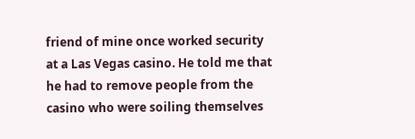friend of mine once worked security at a Las Vegas casino. He told me that he had to remove people from the casino who were soiling themselves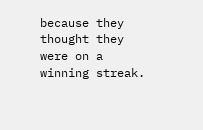because they thought they were on a winning streak.